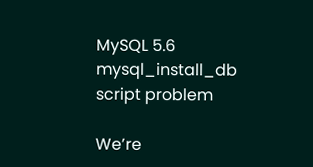MySQL 5.6 mysql_install_db script problem

We’re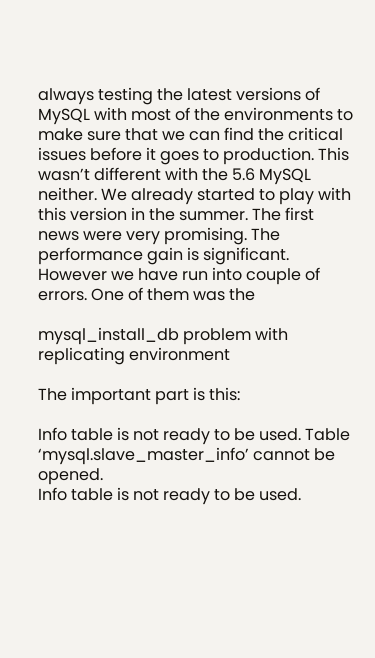always testing the latest versions of MySQL with most of the environments to make sure that we can find the critical issues before it goes to production. This wasn’t different with the 5.6 MySQL neither. We already started to play with this version in the summer. The first news were very promising. The performance gain is significant. However we have run into couple of errors. One of them was the

mysql_install_db problem with replicating environment

The important part is this:

Info table is not ready to be used. Table ‘mysql.slave_master_info’ cannot be opened.
Info table is not ready to be used.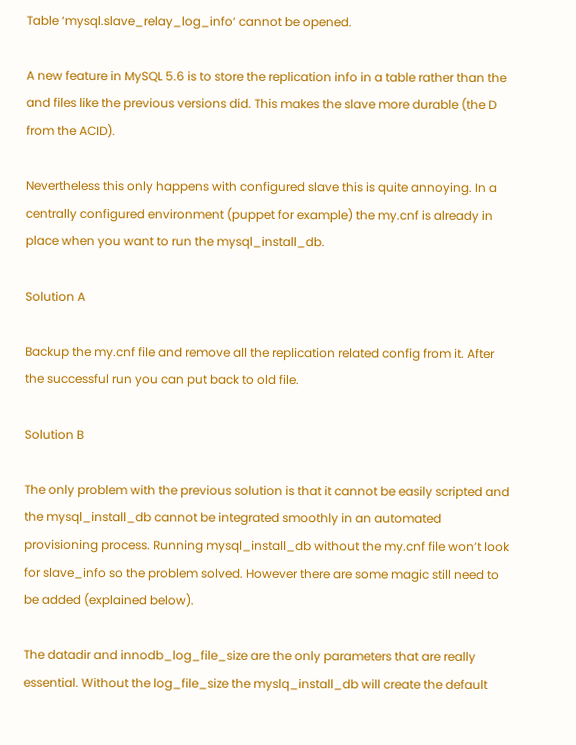Table ‘mysql.slave_relay_log_info‘ cannot be opened.

A new feature in MySQL 5.6 is to store the replication info in a table rather than the and files like the previous versions did. This makes the slave more durable (the D from the ACID).

Nevertheless this only happens with configured slave this is quite annoying. In a centrally configured environment (puppet for example) the my.cnf is already in place when you want to run the mysql_install_db.

Solution A

Backup the my.cnf file and remove all the replication related config from it. After the successful run you can put back to old file.

Solution B

The only problem with the previous solution is that it cannot be easily scripted and the mysql_install_db cannot be integrated smoothly in an automated provisioning process. Running mysql_install_db without the my.cnf file won’t look for slave_info so the problem solved. However there are some magic still need to be added (explained below).

The datadir and innodb_log_file_size are the only parameters that are really essential. Without the log_file_size the myslq_install_db will create the default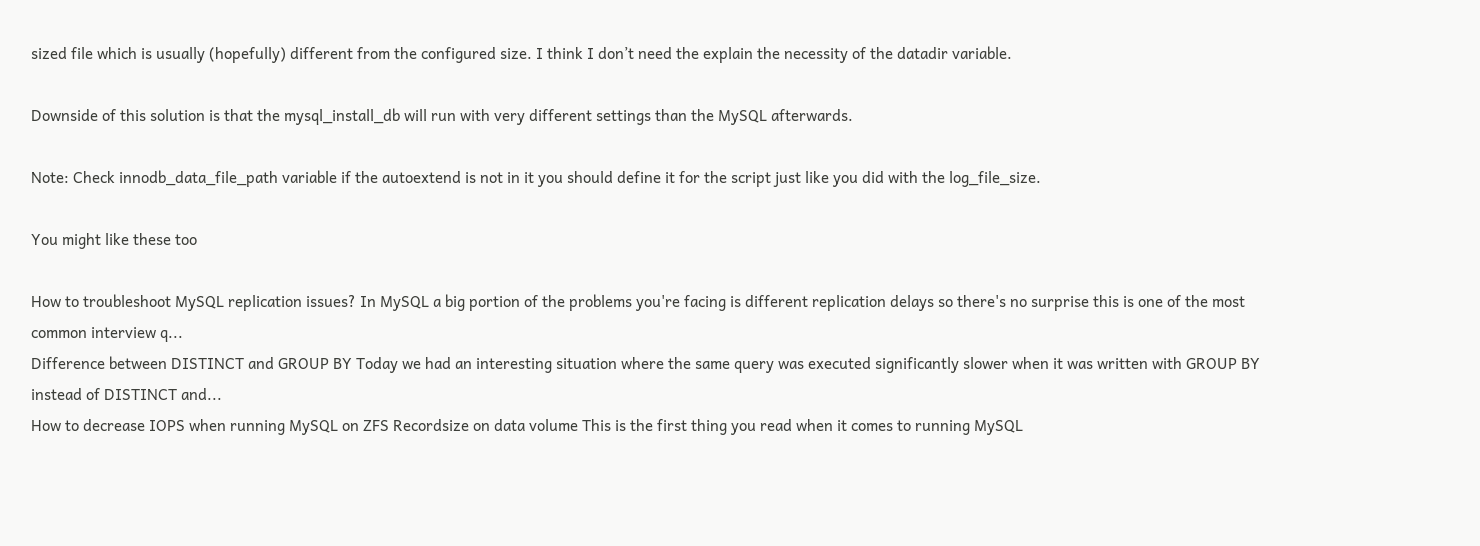sized file which is usually (hopefully) different from the configured size. I think I don’t need the explain the necessity of the datadir variable.

Downside of this solution is that the mysql_install_db will run with very different settings than the MySQL afterwards.

Note: Check innodb_data_file_path variable if the autoextend is not in it you should define it for the script just like you did with the log_file_size.

You might like these too

How to troubleshoot MySQL replication issues? In MySQL a big portion of the problems you're facing is different replication delays so there's no surprise this is one of the most common interview q...
Difference between DISTINCT and GROUP BY Today we had an interesting situation where the same query was executed significantly slower when it was written with GROUP BY instead of DISTINCT and...
How to decrease IOPS when running MySQL on ZFS Recordsize on data volume This is the first thing you read when it comes to running MySQL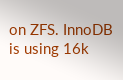on ZFS. InnoDB is using 16k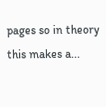pages so in theory this makes a...